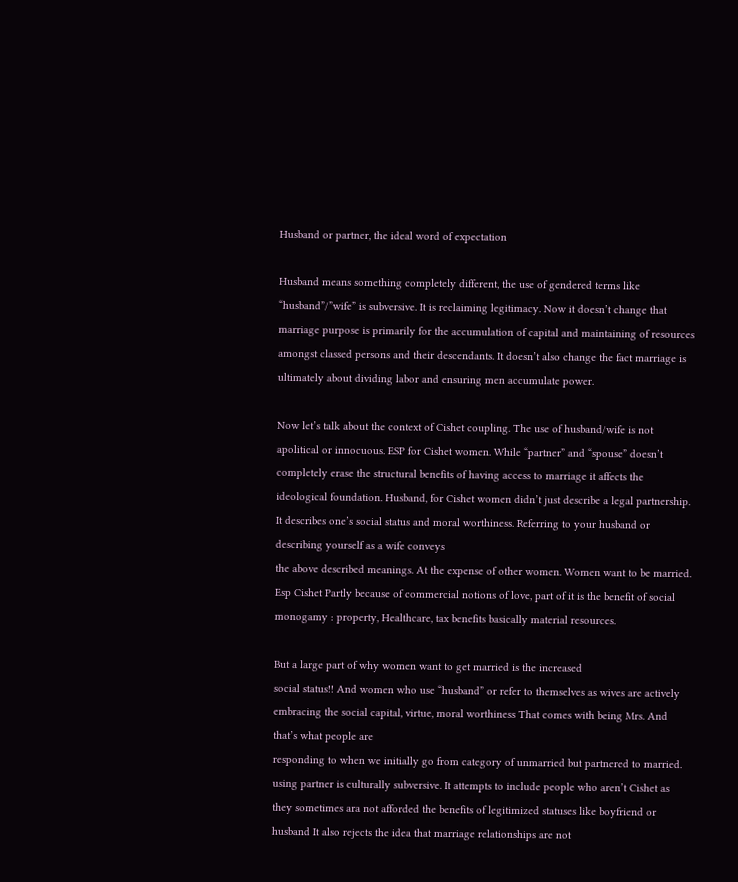Husband or partner, the ideal word of expectation

Husband means something completely different, the use of gendered terms like “husband”/”wife” is subversive. It is reclaiming legitimacy. Now it doesn’t change that marriage purpose is primarily for the accumulation of capital and maintaining of resources amongst classed persons and their descendants. It doesn’t also change the fact marriage is ultimately about dividing labor and ensuring men accumulate power.

Now let’s talk about the context of Cishet coupling. The use of husband/wife is not apolitical or innocuous. ESP for Cishet women. While “partner” and “spouse” doesn’t completely erase the structural benefits of having access to marriage it affects the ideological foundation. Husband, for Cishet women didn’t just describe a legal partnership. It describes one’s social status and moral worthiness. Referring to your husband or describing yourself as a wife conveys
the above described meanings. At the expense of other women. Women want to be married. Esp Cishet Partly because of commercial notions of love, part of it is the benefit of social monogamy : property, Healthcare, tax benefits basically material resources.

But a large part of why women want to get married is the increased
social status!! And women who use “husband” or refer to themselves as wives are actively embracing the social capital, virtue, moral worthiness That comes with being Mrs. And that’s what people are
responding to when we initially go from category of unmarried but partnered to married. using partner is culturally subversive. It attempts to include people who aren’t Cishet as they sometimes ara not afforded the benefits of legitimized statuses like boyfriend or husband It also rejects the idea that marriage relationships are not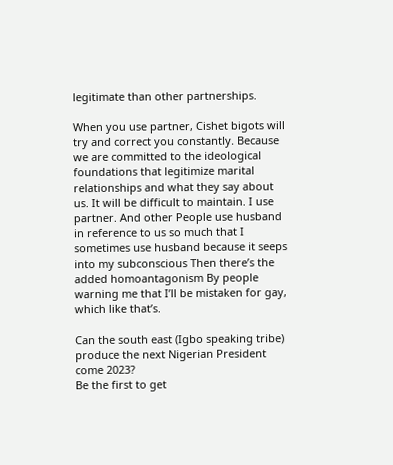legitimate than other partnerships.

When you use partner, Cishet bigots will try and correct you constantly. Because we are committed to the ideological foundations that legitimize marital relationships and what they say about us. It will be difficult to maintain. I use partner. And other People use husband in reference to us so much that I sometimes use husband because it seeps into my subconscious Then there’s the added homoantagonism By people warning me that I’ll be mistaken for gay, which like that’s.

Can the south east (Igbo speaking tribe) produce the next Nigerian President come 2023?
Be the first to get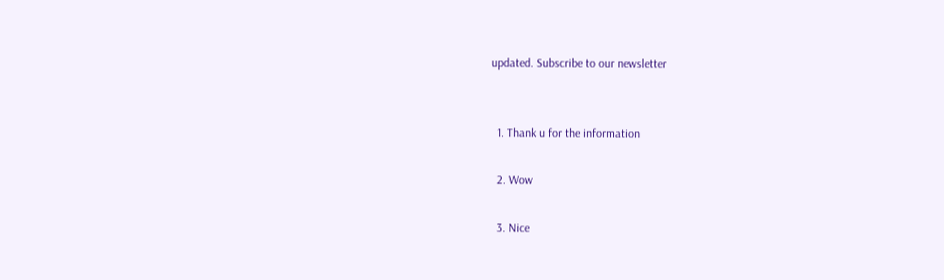updated. Subscribe to our newsletter


  1. Thank u for the information

  2. Wow

  3. Nice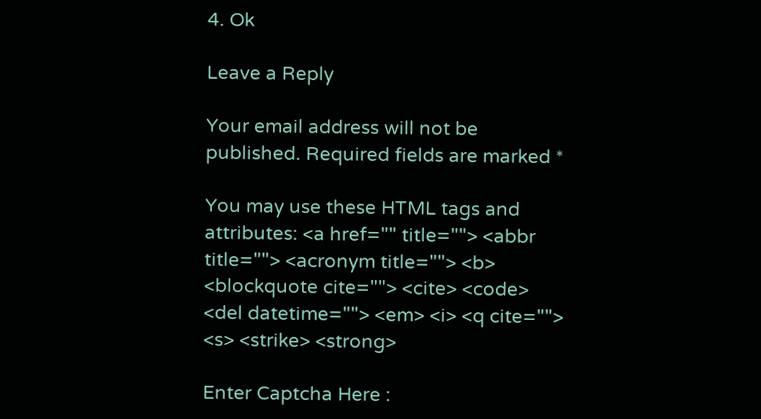4. Ok

Leave a Reply

Your email address will not be published. Required fields are marked *

You may use these HTML tags and attributes: <a href="" title=""> <abbr title=""> <acronym title=""> <b> <blockquote cite=""> <cite> <code> <del datetime=""> <em> <i> <q cite=""> <s> <strike> <strong>

Enter Captcha Here :